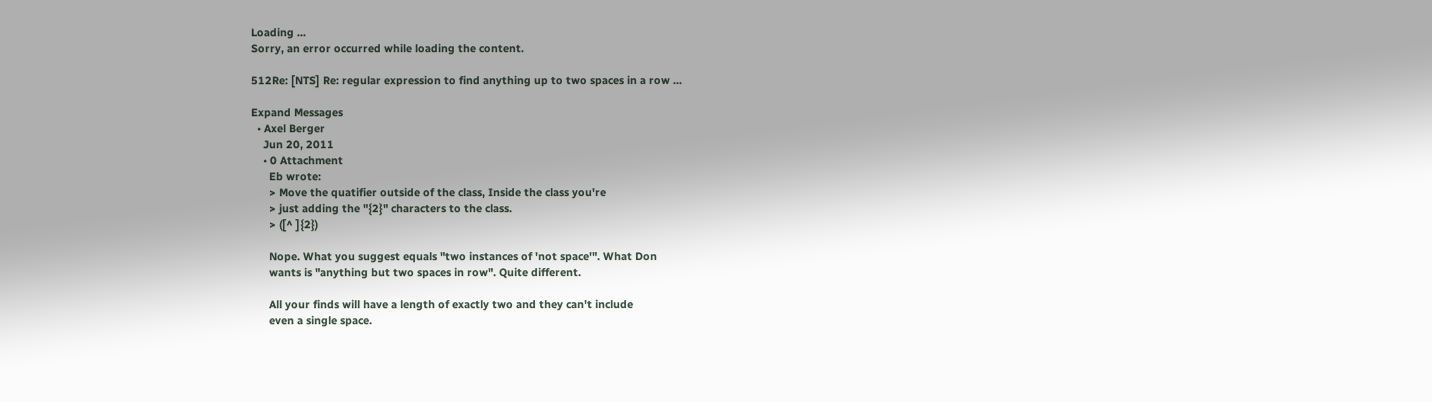Loading ...
Sorry, an error occurred while loading the content.

512Re: [NTS] Re: regular expression to find anything up to two spaces in a row ...

Expand Messages
  • Axel Berger
    Jun 20, 2011
    • 0 Attachment
      Eb wrote:
      > Move the quatifier outside of the class, Inside the class you're
      > just adding the "{2}" characters to the class.
      > ([^ ]{2})

      Nope. What you suggest equals "two instances of 'not space'". What Don
      wants is "anything but two spaces in row". Quite different.

      All your finds will have a length of exactly two and they can't include
      even a single space.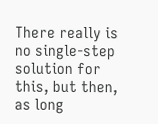There really is no single-step solution for this, but then, as long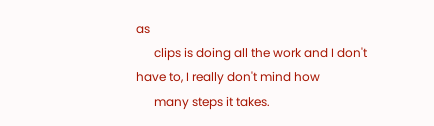as
      clips is doing all the work and I don't have to, I really don't mind how
      many steps it takes.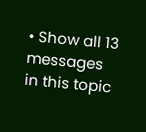• Show all 13 messages in this topic